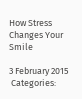How Stress Changes Your Smile

3 February 2015
 Categories: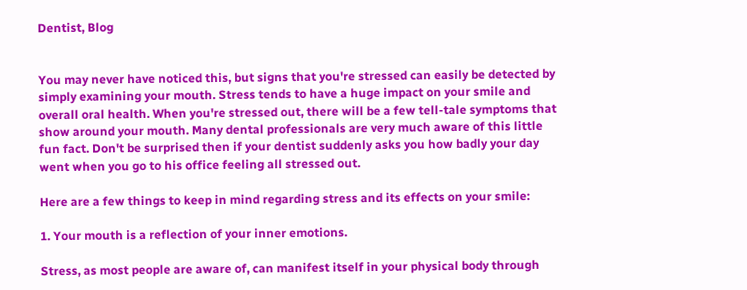Dentist, Blog


You may never have noticed this, but signs that you're stressed can easily be detected by simply examining your mouth. Stress tends to have a huge impact on your smile and overall oral health. When you're stressed out, there will be a few tell-tale symptoms that show around your mouth. Many dental professionals are very much aware of this little fun fact. Don't be surprised then if your dentist suddenly asks you how badly your day went when you go to his office feeling all stressed out.

Here are a few things to keep in mind regarding stress and its effects on your smile:

1. Your mouth is a reflection of your inner emotions.

Stress, as most people are aware of, can manifest itself in your physical body through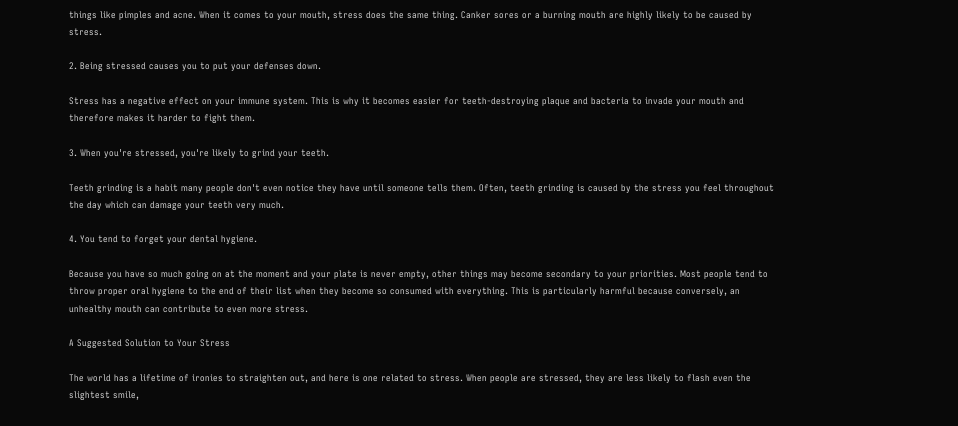things like pimples and acne. When it comes to your mouth, stress does the same thing. Canker sores or a burning mouth are highly likely to be caused by stress.

2. Being stressed causes you to put your defenses down.

Stress has a negative effect on your immune system. This is why it becomes easier for teeth-destroying plaque and bacteria to invade your mouth and therefore makes it harder to fight them.

3. When you're stressed, you're likely to grind your teeth.

Teeth grinding is a habit many people don't even notice they have until someone tells them. Often, teeth grinding is caused by the stress you feel throughout the day which can damage your teeth very much.

4. You tend to forget your dental hygiene.

Because you have so much going on at the moment and your plate is never empty, other things may become secondary to your priorities. Most people tend to throw proper oral hygiene to the end of their list when they become so consumed with everything. This is particularly harmful because conversely, an unhealthy mouth can contribute to even more stress.

A Suggested Solution to Your Stress

The world has a lifetime of ironies to straighten out, and here is one related to stress. When people are stressed, they are less likely to flash even the slightest smile,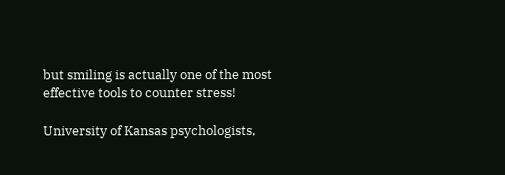but smiling is actually one of the most effective tools to counter stress!

University of Kansas psychologists,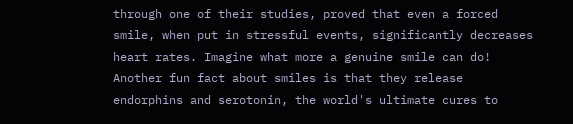through one of their studies, proved that even a forced smile, when put in stressful events, significantly decreases heart rates. Imagine what more a genuine smile can do! Another fun fact about smiles is that they release endorphins and serotonin, the world's ultimate cures to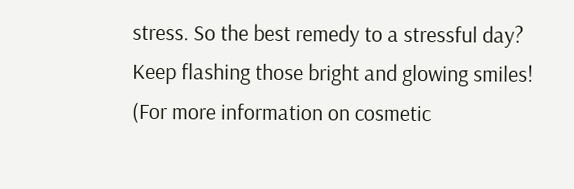stress. So the best remedy to a stressful day? Keep flashing those bright and glowing smiles! (For more information on cosmetic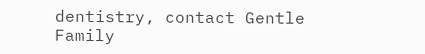dentistry, contact Gentle Family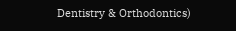Dentistry & Orthodontics)